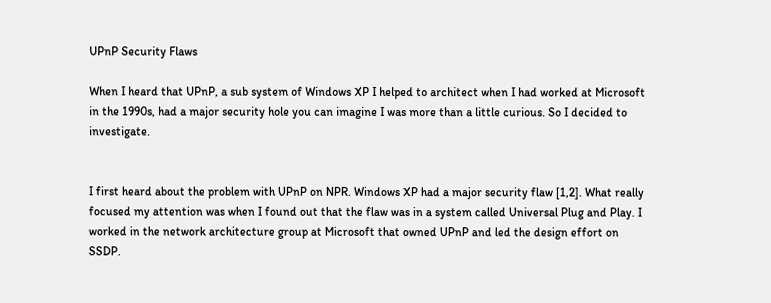UPnP Security Flaws

When I heard that UPnP, a sub system of Windows XP I helped to architect when I had worked at Microsoft in the 1990s, had a major security hole you can imagine I was more than a little curious. So I decided to investigate.


I first heard about the problem with UPnP on NPR. Windows XP had a major security flaw [1,2]. What really focused my attention was when I found out that the flaw was in a system called Universal Plug and Play. I worked in the network architecture group at Microsoft that owned UPnP and led the design effort on SSDP.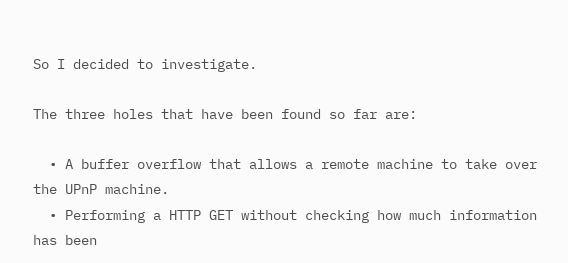So I decided to investigate.

The three holes that have been found so far are:

  • A buffer overflow that allows a remote machine to take over the UPnP machine.
  • Performing a HTTP GET without checking how much information has been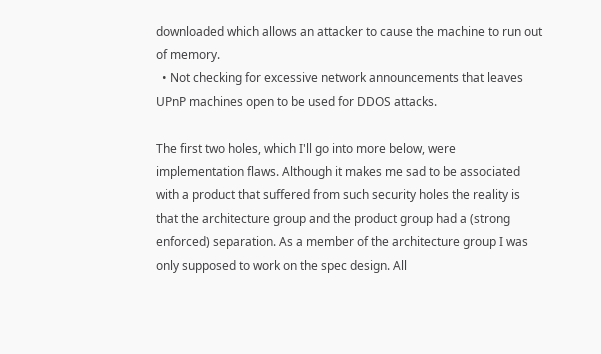downloaded which allows an attacker to cause the machine to run out of memory.
  • Not checking for excessive network announcements that leaves UPnP machines open to be used for DDOS attacks.

The first two holes, which I'll go into more below, were implementation flaws. Although it makes me sad to be associated with a product that suffered from such security holes the reality is that the architecture group and the product group had a (strong enforced) separation. As a member of the architecture group I was only supposed to work on the spec design. All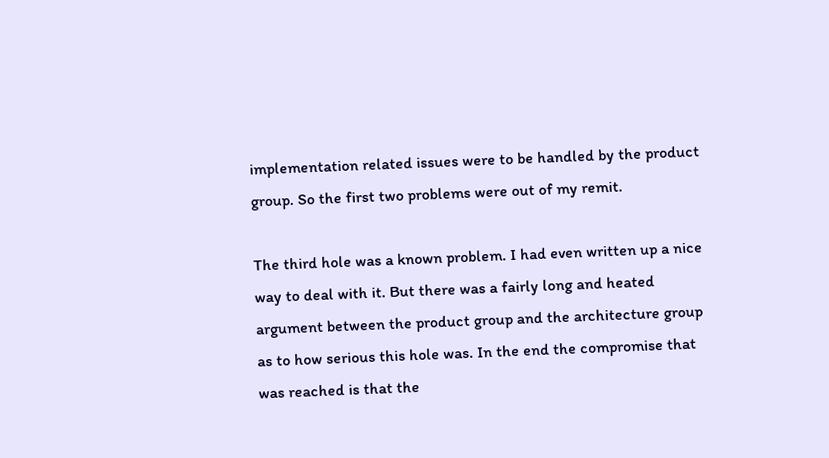implementation related issues were to be handled by the product group. So the first two problems were out of my remit.

The third hole was a known problem. I had even written up a nice way to deal with it. But there was a fairly long and heated argument between the product group and the architecture group as to how serious this hole was. In the end the compromise that was reached is that the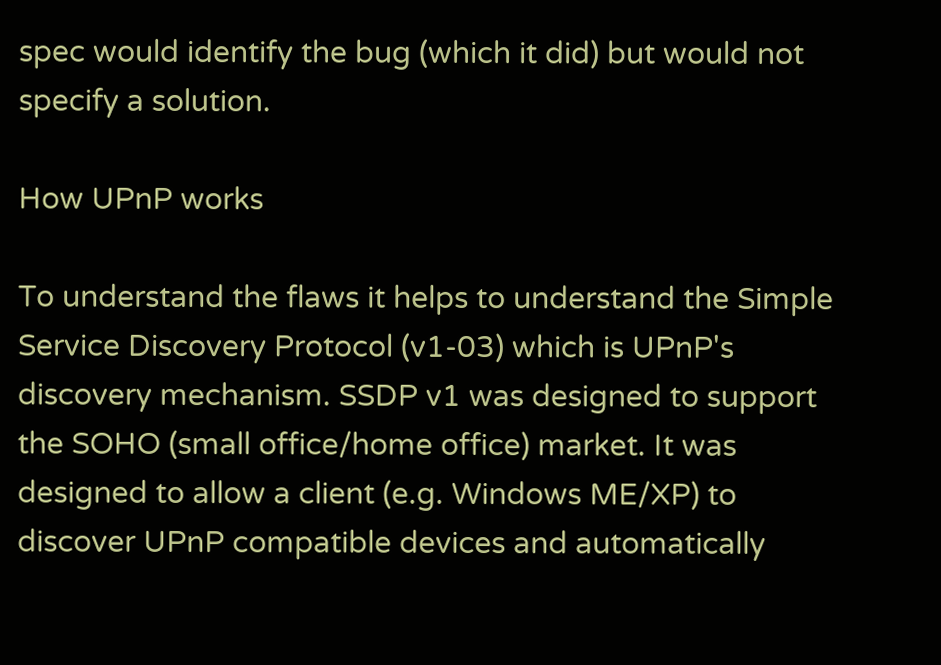spec would identify the bug (which it did) but would not specify a solution.

How UPnP works

To understand the flaws it helps to understand the Simple Service Discovery Protocol (v1-03) which is UPnP's discovery mechanism. SSDP v1 was designed to support the SOHO (small office/home office) market. It was designed to allow a client (e.g. Windows ME/XP) to discover UPnP compatible devices and automatically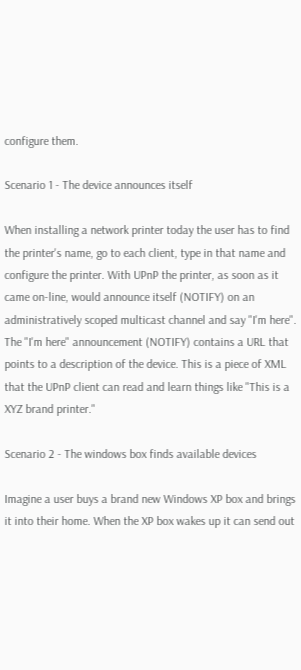configure them.

Scenario 1 - The device announces itself

When installing a network printer today the user has to find the printer's name, go to each client, type in that name and configure the printer. With UPnP the printer, as soon as it came on-line, would announce itself (NOTIFY) on an administratively scoped multicast channel and say "I'm here". The "I'm here" announcement (NOTIFY) contains a URL that points to a description of the device. This is a piece of XML that the UPnP client can read and learn things like "This is a XYZ brand printer."

Scenario 2 - The windows box finds available devices

Imagine a user buys a brand new Windows XP box and brings it into their home. When the XP box wakes up it can send out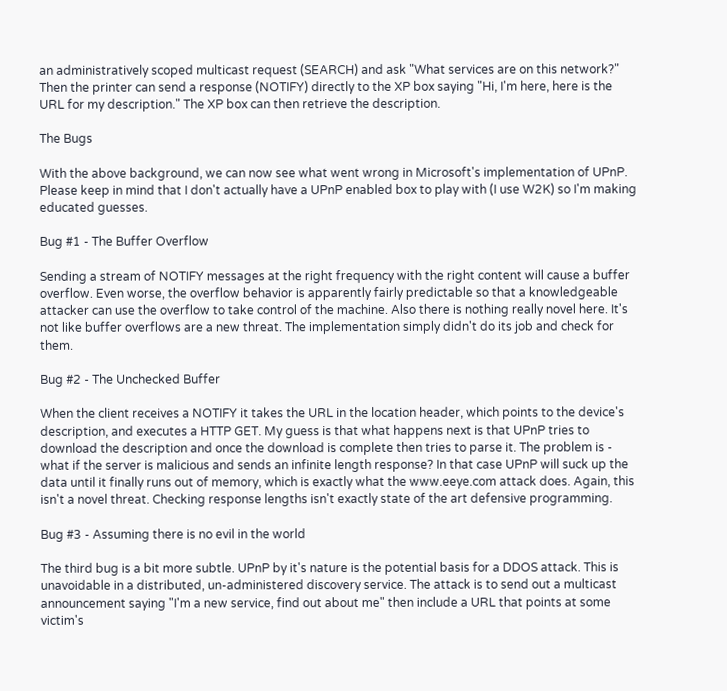an administratively scoped multicast request (SEARCH) and ask "What services are on this network?" Then the printer can send a response (NOTIFY) directly to the XP box saying "Hi, I'm here, here is the URL for my description." The XP box can then retrieve the description.

The Bugs

With the above background, we can now see what went wrong in Microsoft's implementation of UPnP. Please keep in mind that I don't actually have a UPnP enabled box to play with (I use W2K) so I'm making educated guesses.

Bug #1 - The Buffer Overflow

Sending a stream of NOTIFY messages at the right frequency with the right content will cause a buffer overflow. Even worse, the overflow behavior is apparently fairly predictable so that a knowledgeable attacker can use the overflow to take control of the machine. Also there is nothing really novel here. It's not like buffer overflows are a new threat. The implementation simply didn't do its job and check for them.

Bug #2 - The Unchecked Buffer

When the client receives a NOTIFY it takes the URL in the location header, which points to the device's description, and executes a HTTP GET. My guess is that what happens next is that UPnP tries to download the description and once the download is complete then tries to parse it. The problem is - what if the server is malicious and sends an infinite length response? In that case UPnP will suck up the data until it finally runs out of memory, which is exactly what the www.eeye.com attack does. Again, this isn't a novel threat. Checking response lengths isn't exactly state of the art defensive programming.

Bug #3 - Assuming there is no evil in the world

The third bug is a bit more subtle. UPnP by it's nature is the potential basis for a DDOS attack. This is unavoidable in a distributed, un-administered discovery service. The attack is to send out a multicast announcement saying "I'm a new service, find out about me" then include a URL that points at some victim's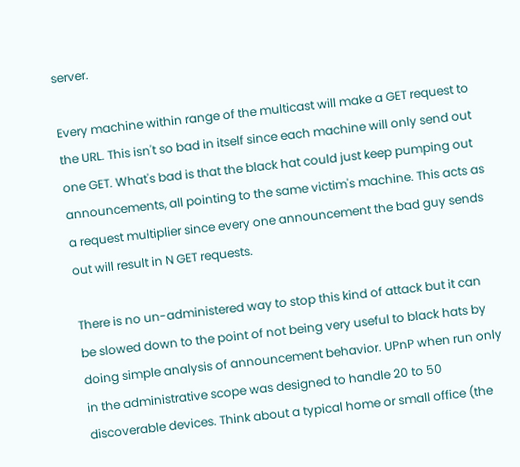server.

Every machine within range of the multicast will make a GET request to the URL. This isn't so bad in itself since each machine will only send out one GET. What's bad is that the black hat could just keep pumping out announcements, all pointing to the same victim's machine. This acts as a request multiplier since every one announcement the bad guy sends out will result in N GET requests.

There is no un-administered way to stop this kind of attack but it can be slowed down to the point of not being very useful to black hats by doing simple analysis of announcement behavior. UPnP when run only in the administrative scope was designed to handle 20 to 50 discoverable devices. Think about a typical home or small office (the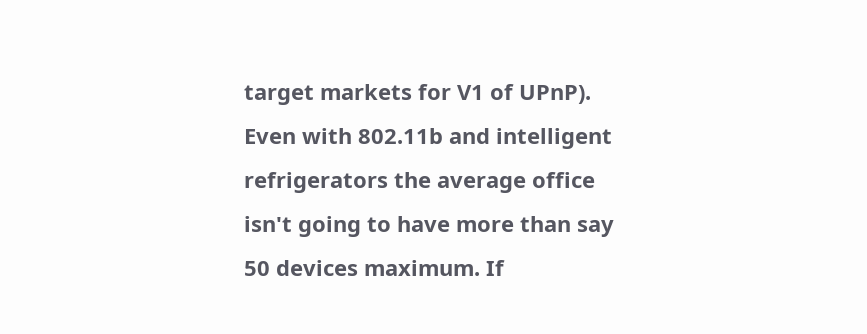target markets for V1 of UPnP). Even with 802.11b and intelligent refrigerators the average office isn't going to have more than say 50 devices maximum. If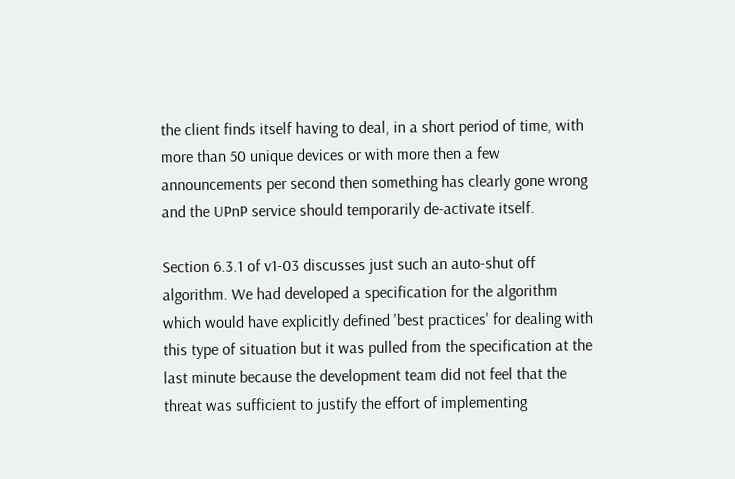the client finds itself having to deal, in a short period of time, with more than 50 unique devices or with more then a few announcements per second then something has clearly gone wrong and the UPnP service should temporarily de-activate itself.

Section 6.3.1 of v1-03 discusses just such an auto-shut off algorithm. We had developed a specification for the algorithm which would have explicitly defined 'best practices' for dealing with this type of situation but it was pulled from the specification at the last minute because the development team did not feel that the threat was sufficient to justify the effort of implementing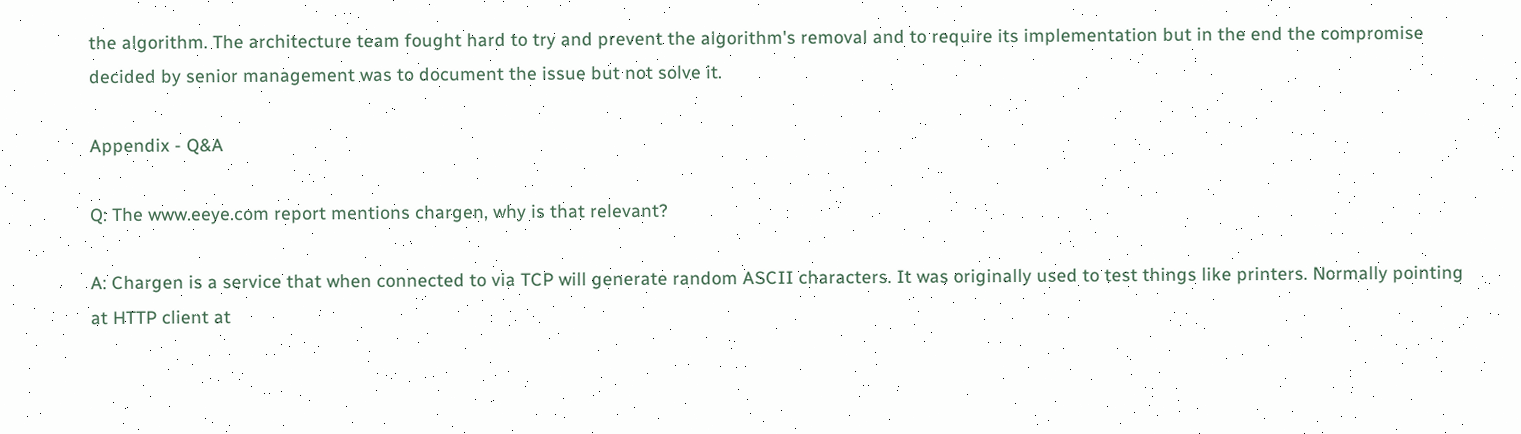the algorithm. The architecture team fought hard to try and prevent the algorithm's removal and to require its implementation but in the end the compromise decided by senior management was to document the issue but not solve it.

Appendix - Q&A

Q: The www.eeye.com report mentions chargen, why is that relevant?

A: Chargen is a service that when connected to via TCP will generate random ASCII characters. It was originally used to test things like printers. Normally pointing at HTTP client at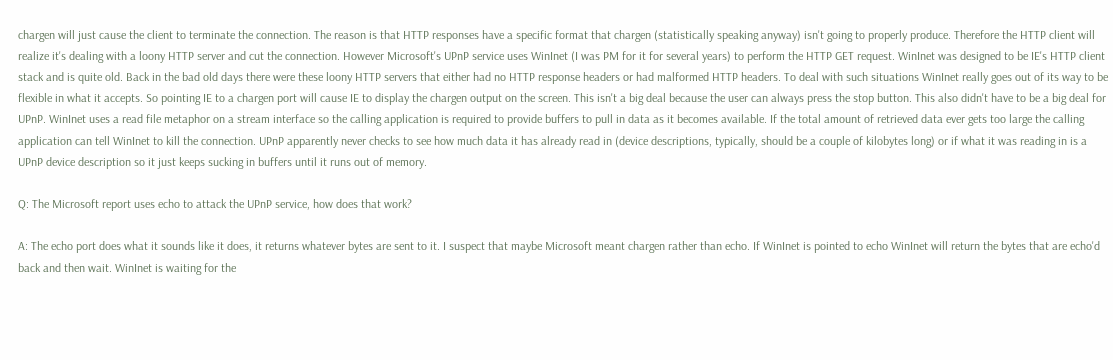chargen will just cause the client to terminate the connection. The reason is that HTTP responses have a specific format that chargen (statistically speaking anyway) isn't going to properly produce. Therefore the HTTP client will realize it's dealing with a loony HTTP server and cut the connection. However Microsoft's UPnP service uses WinInet (I was PM for it for several years) to perform the HTTP GET request. WinInet was designed to be IE's HTTP client stack and is quite old. Back in the bad old days there were these loony HTTP servers that either had no HTTP response headers or had malformed HTTP headers. To deal with such situations WinInet really goes out of its way to be flexible in what it accepts. So pointing IE to a chargen port will cause IE to display the chargen output on the screen. This isn't a big deal because the user can always press the stop button. This also didn't have to be a big deal for UPnP. WinInet uses a read file metaphor on a stream interface so the calling application is required to provide buffers to pull in data as it becomes available. If the total amount of retrieved data ever gets too large the calling application can tell WinInet to kill the connection. UPnP apparently never checks to see how much data it has already read in (device descriptions, typically, should be a couple of kilobytes long) or if what it was reading in is a UPnP device description so it just keeps sucking in buffers until it runs out of memory.

Q: The Microsoft report uses echo to attack the UPnP service, how does that work?

A: The echo port does what it sounds like it does, it returns whatever bytes are sent to it. I suspect that maybe Microsoft meant chargen rather than echo. If WinInet is pointed to echo WinInet will return the bytes that are echo'd back and then wait. WinInet is waiting for the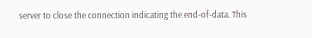server to close the connection indicating the end-of-data. This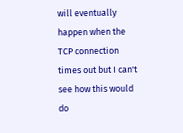will eventually happen when the TCP connection times out but I can't see how this would do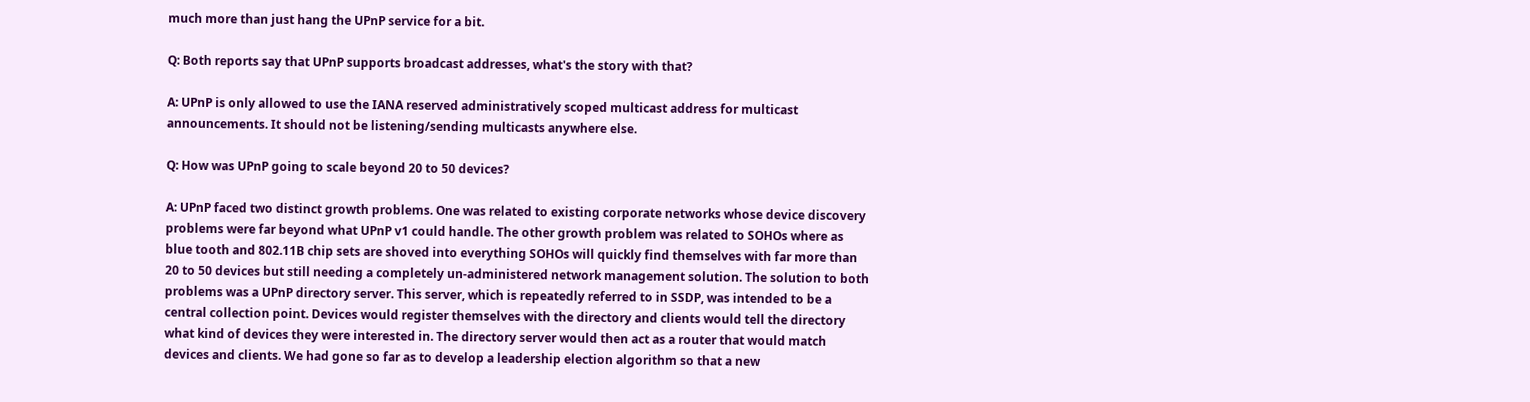much more than just hang the UPnP service for a bit.

Q: Both reports say that UPnP supports broadcast addresses, what's the story with that?

A: UPnP is only allowed to use the IANA reserved administratively scoped multicast address for multicast announcements. It should not be listening/sending multicasts anywhere else.

Q: How was UPnP going to scale beyond 20 to 50 devices?

A: UPnP faced two distinct growth problems. One was related to existing corporate networks whose device discovery problems were far beyond what UPnP v1 could handle. The other growth problem was related to SOHOs where as blue tooth and 802.11B chip sets are shoved into everything SOHOs will quickly find themselves with far more than 20 to 50 devices but still needing a completely un-administered network management solution. The solution to both problems was a UPnP directory server. This server, which is repeatedly referred to in SSDP, was intended to be a central collection point. Devices would register themselves with the directory and clients would tell the directory what kind of devices they were interested in. The directory server would then act as a router that would match devices and clients. We had gone so far as to develop a leadership election algorithm so that a new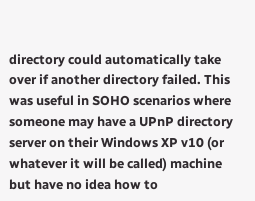directory could automatically take over if another directory failed. This was useful in SOHO scenarios where someone may have a UPnP directory server on their Windows XP v10 (or whatever it will be called) machine but have no idea how to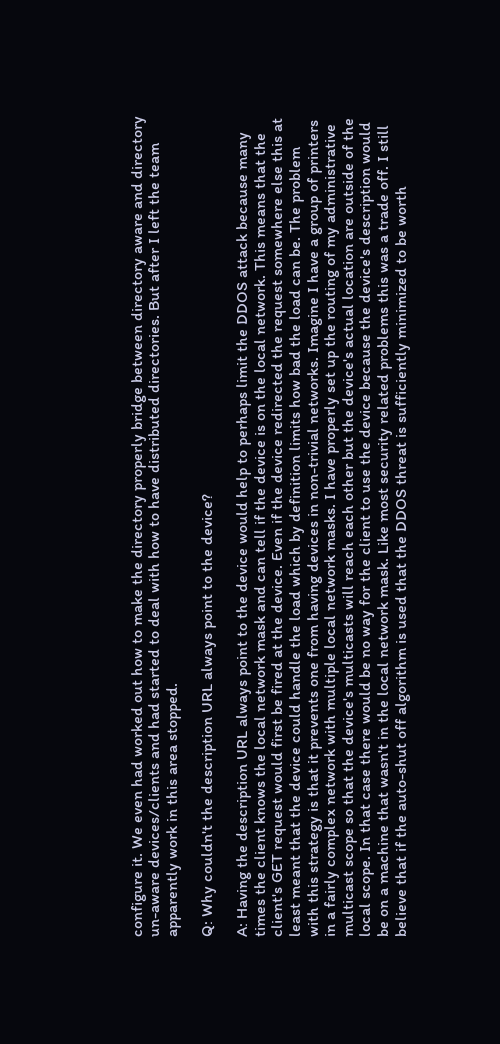configure it. We even had worked out how to make the directory properly bridge between directory aware and directory un-aware devices/clients and had started to deal with how to have distributed directories. But after I left the team apparently work in this area stopped.

Q: Why couldn't the description URL always point to the device?

A: Having the description URL always point to the device would help to perhaps limit the DDOS attack because many times the client knows the local network mask and can tell if the device is on the local network. This means that the client's GET request would first be fired at the device. Even if the device redirected the request somewhere else this at least meant that the device could handle the load which by definition limits how bad the load can be. The problem with this strategy is that it prevents one from having devices in non-trivial networks. Imagine I have a group of printers in a fairly complex network with multiple local network masks. I have properly set up the routing of my administrative multicast scope so that the device's multicasts will reach each other but the device's actual location are outside of the local scope. In that case there would be no way for the client to use the device because the device's description would be on a machine that wasn't in the local network mask. Like most security related problems this was a trade off. I still believe that if the auto-shut off algorithm is used that the DDOS threat is sufficiently minimized to be worth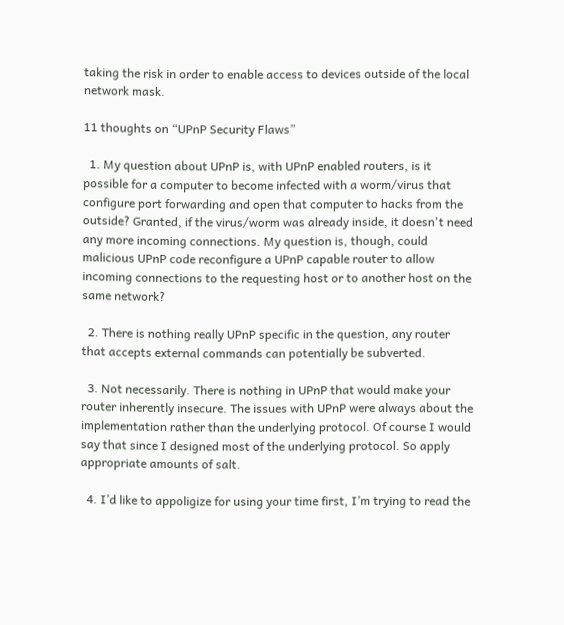taking the risk in order to enable access to devices outside of the local network mask.

11 thoughts on “UPnP Security Flaws”

  1. My question about UPnP is, with UPnP enabled routers, is it possible for a computer to become infected with a worm/virus that configure port forwarding and open that computer to hacks from the outside? Granted, if the virus/worm was already inside, it doesn't need any more incoming connections. My question is, though, could malicious UPnP code reconfigure a UPnP capable router to allow incoming connections to the requesting host or to another host on the same network?

  2. There is nothing really UPnP specific in the question, any router that accepts external commands can potentially be subverted.

  3. Not necessarily. There is nothing in UPnP that would make your router inherently insecure. The issues with UPnP were always about the implementation rather than the underlying protocol. Of course I would say that since I designed most of the underlying protocol. So apply appropriate amounts of salt.

  4. I’d like to appoligize for using your time first, I’m trying to read the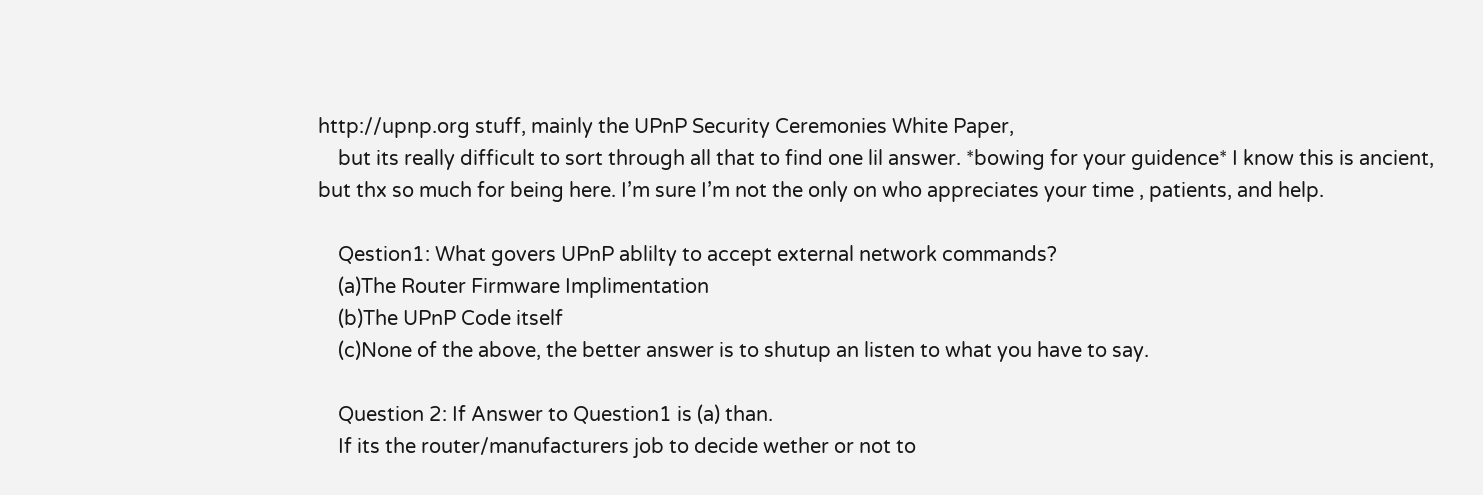http://upnp.org stuff, mainly the UPnP Security Ceremonies White Paper,
    but its really difficult to sort through all that to find one lil answer. *bowing for your guidence* I know this is ancient, but thx so much for being here. I’m sure I’m not the only on who appreciates your time , patients, and help.

    Qestion1: What govers UPnP ablilty to accept external network commands?
    (a)The Router Firmware Implimentation
    (b)The UPnP Code itself
    (c)None of the above, the better answer is to shutup an listen to what you have to say.

    Question 2: If Answer to Question1 is (a) than.
    If its the router/manufacturers job to decide wether or not to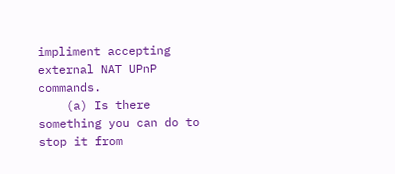impliment accepting external NAT UPnP commands.
    (a) Is there something you can do to stop it from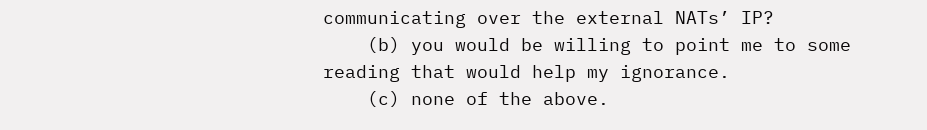communicating over the external NATs’ IP?
    (b) you would be willing to point me to some reading that would help my ignorance.
    (c) none of the above.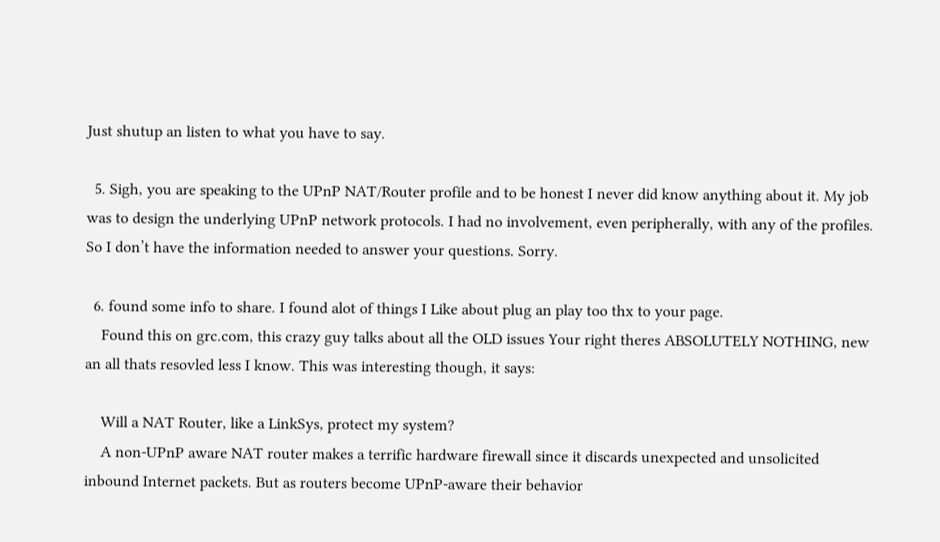Just shutup an listen to what you have to say.

  5. Sigh, you are speaking to the UPnP NAT/Router profile and to be honest I never did know anything about it. My job was to design the underlying UPnP network protocols. I had no involvement, even peripherally, with any of the profiles. So I don’t have the information needed to answer your questions. Sorry.

  6. found some info to share. I found alot of things I Like about plug an play too thx to your page.
    Found this on grc.com, this crazy guy talks about all the OLD issues Your right theres ABSOLUTELY NOTHING, new an all thats resovled less I know. This was interesting though, it says:

    Will a NAT Router, like a LinkSys, protect my system?
    A non-UPnP aware NAT router makes a terrific hardware firewall since it discards unexpected and unsolicited inbound Internet packets. But as routers become UPnP-aware their behavior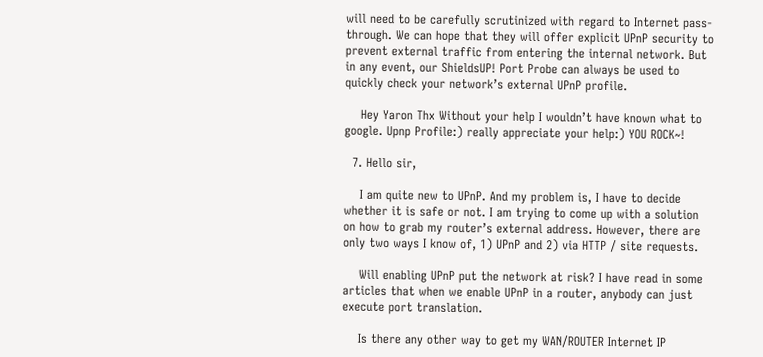will need to be carefully scrutinized with regard to Internet pass-through. We can hope that they will offer explicit UPnP security to prevent external traffic from entering the internal network. But in any event, our ShieldsUP! Port Probe can always be used to quickly check your network’s external UPnP profile.

    Hey Yaron Thx Without your help I wouldn’t have known what to google. Upnp Profile:) really appreciate your help:) YOU ROCK~!

  7. Hello sir,

    I am quite new to UPnP. And my problem is, I have to decide whether it is safe or not. I am trying to come up with a solution on how to grab my router’s external address. However, there are only two ways I know of, 1) UPnP and 2) via HTTP / site requests.

    Will enabling UPnP put the network at risk? I have read in some articles that when we enable UPnP in a router, anybody can just execute port translation.

    Is there any other way to get my WAN/ROUTER Internet IP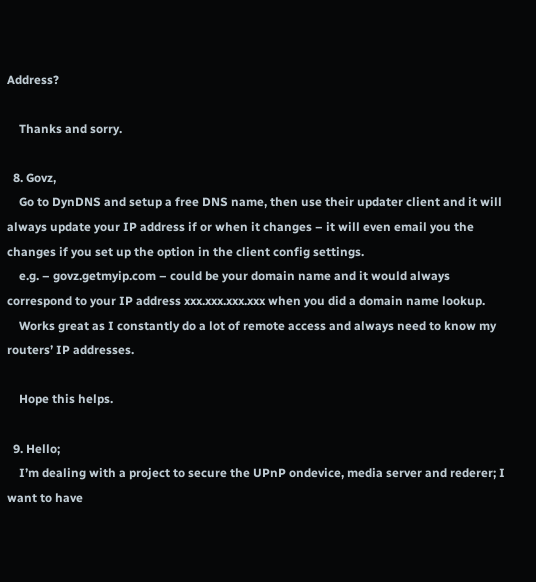Address?

    Thanks and sorry.

  8. Govz,
    Go to DynDNS and setup a free DNS name, then use their updater client and it will always update your IP address if or when it changes – it will even email you the changes if you set up the option in the client config settings.
    e.g. – govz.getmyip.com – could be your domain name and it would always correspond to your IP address xxx.xxx.xxx.xxx when you did a domain name lookup.
    Works great as I constantly do a lot of remote access and always need to know my routers’ IP addresses.

    Hope this helps.

  9. Hello;
    I’m dealing with a project to secure the UPnP ondevice, media server and rederer; I want to have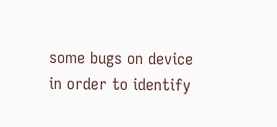some bugs on device in order to identify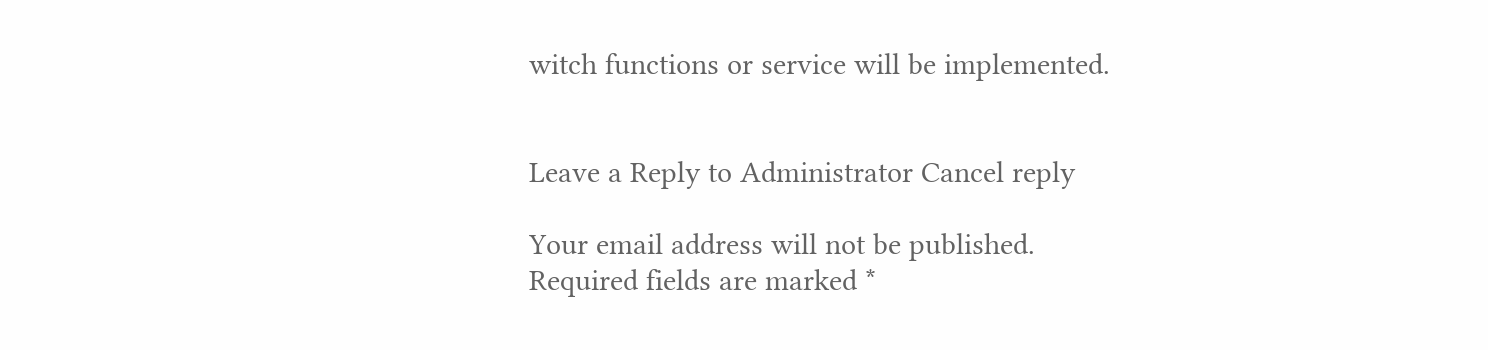witch functions or service will be implemented.


Leave a Reply to Administrator Cancel reply

Your email address will not be published. Required fields are marked *